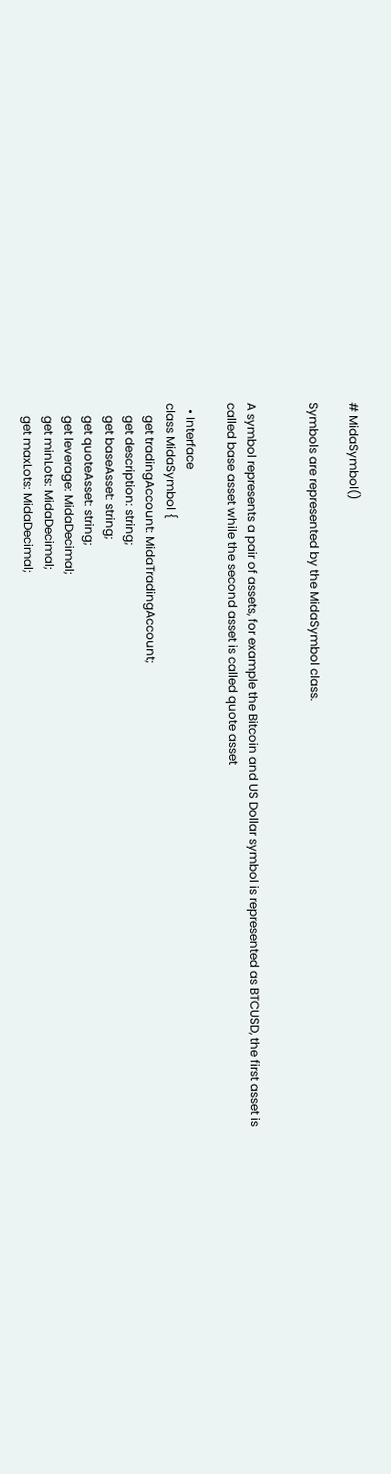# MidaSymbol()

Symbols are represented by the MidaSymbol class.


A symbol represents a pair of assets, for example the Bitcoin and US Dollar symbol is represented as BTCUSD, the first asset is called base asset while the second asset is called quote asset

  • Interface
class MidaSymbol {
    get tradingAccount: MidaTradingAccount;
    get description: string;
    get baseAsset: string;
    get quoteAsset: string;
    get leverage: MidaDecimal;
    get minLots: MidaDecimal;
    get maxLots: MidaDecimal;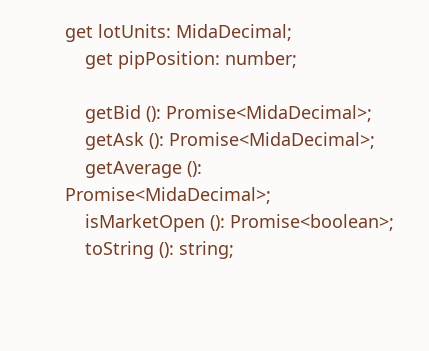get lotUnits: MidaDecimal;
    get pipPosition: number;

    getBid (): Promise<MidaDecimal>;
    getAsk (): Promise<MidaDecimal>;
    getAverage (): Promise<MidaDecimal>;
    isMarketOpen (): Promise<boolean>;
    toString (): string;